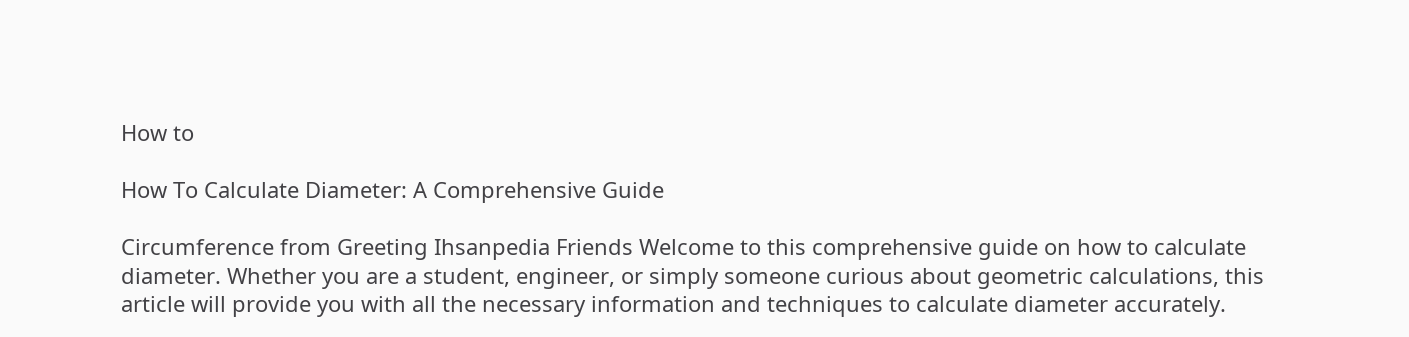How to

How To Calculate Diameter: A Comprehensive Guide

Circumference from Greeting Ihsanpedia Friends Welcome to this comprehensive guide on how to calculate diameter. Whether you are a student, engineer, or simply someone curious about geometric calculations, this article will provide you with all the necessary information and techniques to calculate diameter accurately.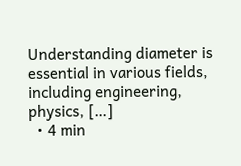Understanding diameter is essential in various fields, including engineering, physics, […]
  • 4 min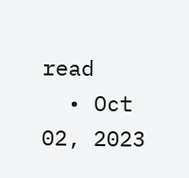read
  • Oct 02, 2023